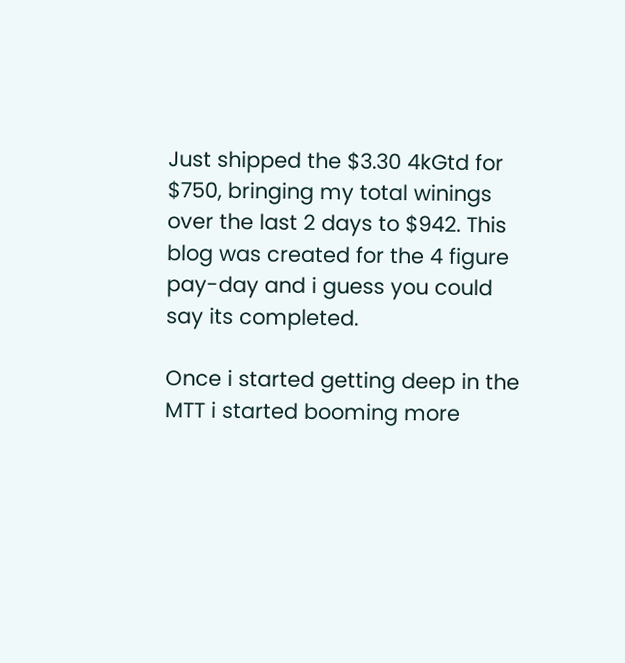Just shipped the $3.30 4kGtd for $750, bringing my total winings over the last 2 days to $942. This blog was created for the 4 figure pay-day and i guess you could say its completed.

Once i started getting deep in the MTT i started booming more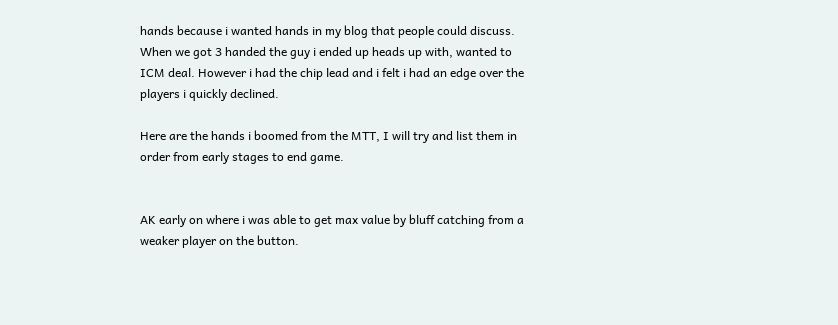hands because i wanted hands in my blog that people could discuss. When we got 3 handed the guy i ended up heads up with, wanted to ICM deal. However i had the chip lead and i felt i had an edge over the players i quickly declined.

Here are the hands i boomed from the MTT, I will try and list them in order from early stages to end game.


AK early on where i was able to get max value by bluff catching from a weaker player on the button.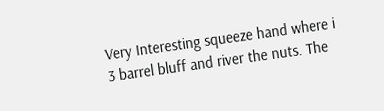Very Interesting squeeze hand where i 3 barrel bluff and river the nuts. The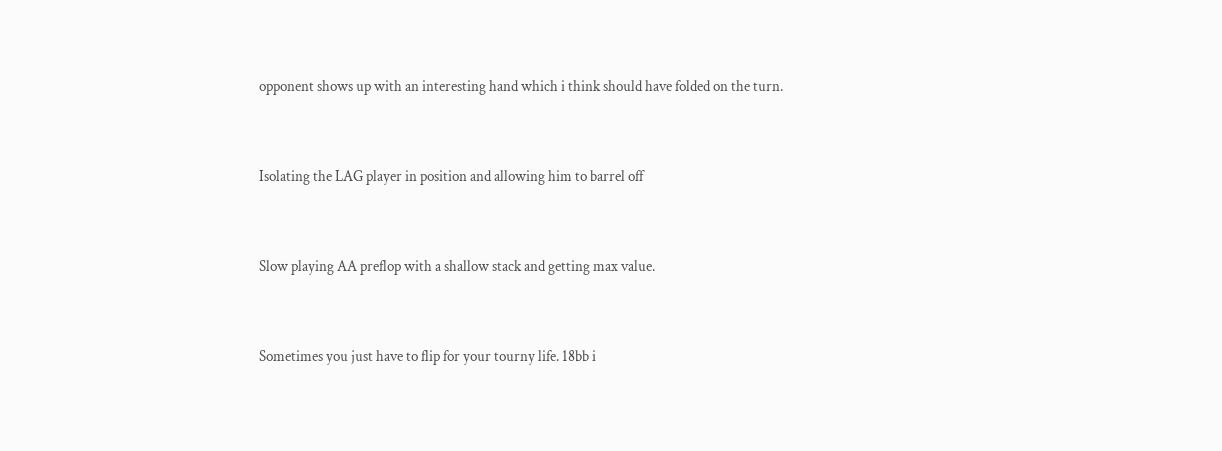opponent shows up with an interesting hand which i think should have folded on the turn.


Isolating the LAG player in position and allowing him to barrel off


Slow playing AA preflop with a shallow stack and getting max value.


Sometimes you just have to flip for your tourny life. 18bb i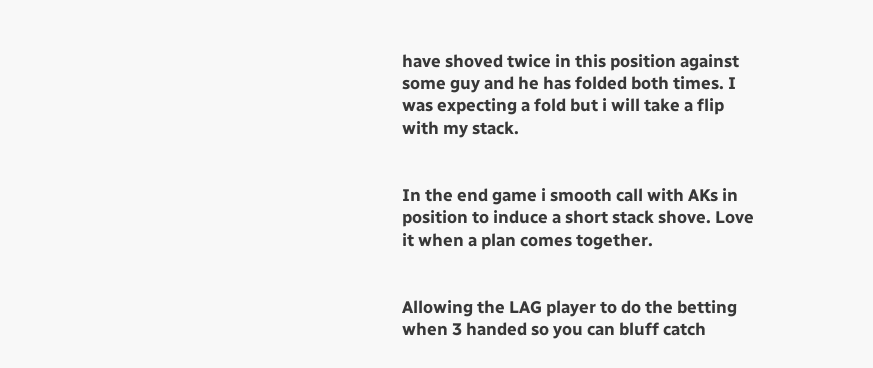have shoved twice in this position against some guy and he has folded both times. I was expecting a fold but i will take a flip with my stack.


In the end game i smooth call with AKs in position to induce a short stack shove. Love it when a plan comes together.


Allowing the LAG player to do the betting when 3 handed so you can bluff catch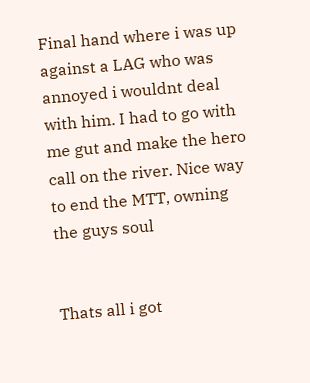Final hand where i was up against a LAG who was annoyed i wouldnt deal with him. I had to go with me gut and make the hero call on the river. Nice way to end the MTT, owning the guys soul


Thats all i got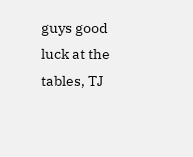guys good luck at the tables, TJ